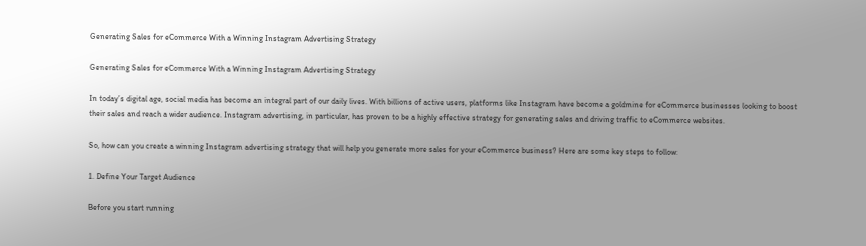Generating Sales for eCommerce With a Winning Instagram Advertising Strategy

Generating Sales for eCommerce With a Winning Instagram Advertising Strategy

In today’s digital age, social media has become an integral part of our daily lives. With billions of active users, platforms like Instagram have become a goldmine for eCommerce businesses looking to boost their sales and reach a wider audience. Instagram advertising, in particular, has proven to be a highly effective strategy for generating sales and driving traffic to eCommerce websites.

So, how can you create a winning Instagram advertising strategy that will help you generate more sales for your eCommerce business? Here are some key steps to follow:

1. Define Your Target Audience

Before you start running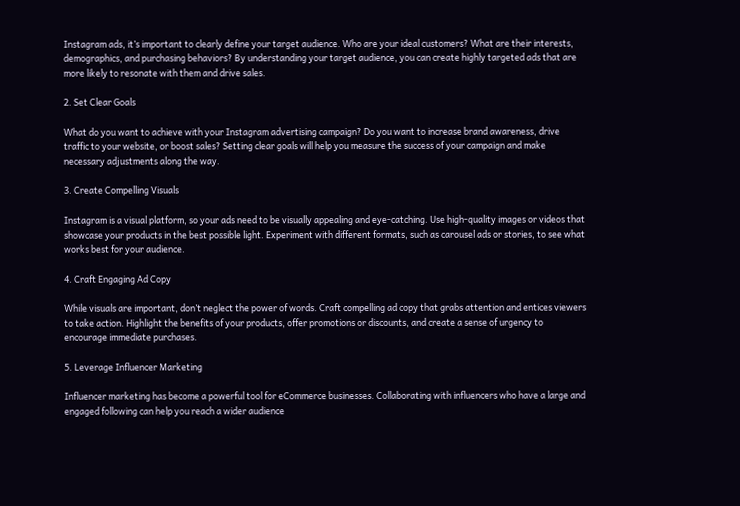Instagram ads, it’s important to clearly define your target audience. Who are your ideal customers? What are their interests, demographics, and purchasing behaviors? By understanding your target audience, you can create highly targeted ads that are more likely to resonate with them and drive sales.

2. Set Clear Goals

What do you want to achieve with your Instagram advertising campaign? Do you want to increase brand awareness, drive traffic to your website, or boost sales? Setting clear goals will help you measure the success of your campaign and make necessary adjustments along the way.

3. Create Compelling Visuals

Instagram is a visual platform, so your ads need to be visually appealing and eye-catching. Use high-quality images or videos that showcase your products in the best possible light. Experiment with different formats, such as carousel ads or stories, to see what works best for your audience.

4. Craft Engaging Ad Copy

While visuals are important, don’t neglect the power of words. Craft compelling ad copy that grabs attention and entices viewers to take action. Highlight the benefits of your products, offer promotions or discounts, and create a sense of urgency to encourage immediate purchases.

5. Leverage Influencer Marketing

Influencer marketing has become a powerful tool for eCommerce businesses. Collaborating with influencers who have a large and engaged following can help you reach a wider audience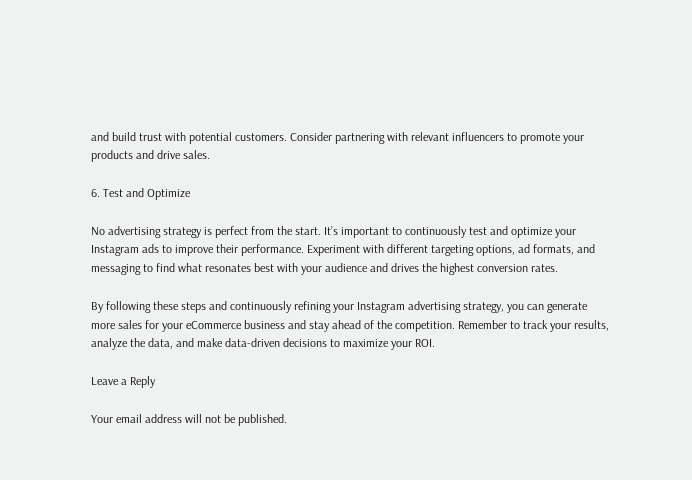and build trust with potential customers. Consider partnering with relevant influencers to promote your products and drive sales.

6. Test and Optimize

No advertising strategy is perfect from the start. It’s important to continuously test and optimize your Instagram ads to improve their performance. Experiment with different targeting options, ad formats, and messaging to find what resonates best with your audience and drives the highest conversion rates.

By following these steps and continuously refining your Instagram advertising strategy, you can generate more sales for your eCommerce business and stay ahead of the competition. Remember to track your results, analyze the data, and make data-driven decisions to maximize your ROI.

Leave a Reply

Your email address will not be published.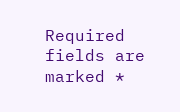Required fields are marked *